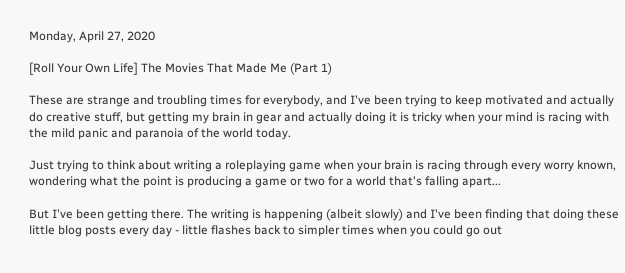Monday, April 27, 2020

[Roll Your Own Life] The Movies That Made Me (Part 1)

These are strange and troubling times for everybody, and I've been trying to keep motivated and actually do creative stuff, but getting my brain in gear and actually doing it is tricky when your mind is racing with the mild panic and paranoia of the world today.

Just trying to think about writing a roleplaying game when your brain is racing through every worry known, wondering what the point is producing a game or two for a world that's falling apart...

But I've been getting there. The writing is happening (albeit slowly) and I've been finding that doing these little blog posts every day - little flashes back to simpler times when you could go out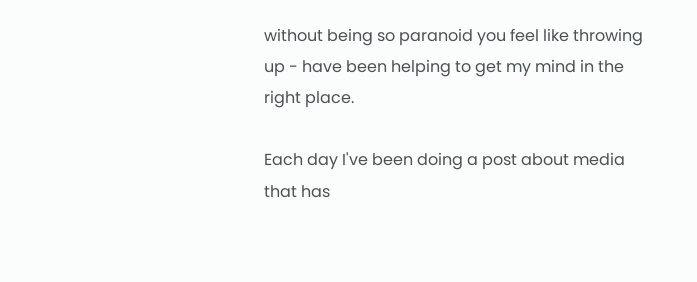without being so paranoid you feel like throwing up - have been helping to get my mind in the right place.

Each day I've been doing a post about media that has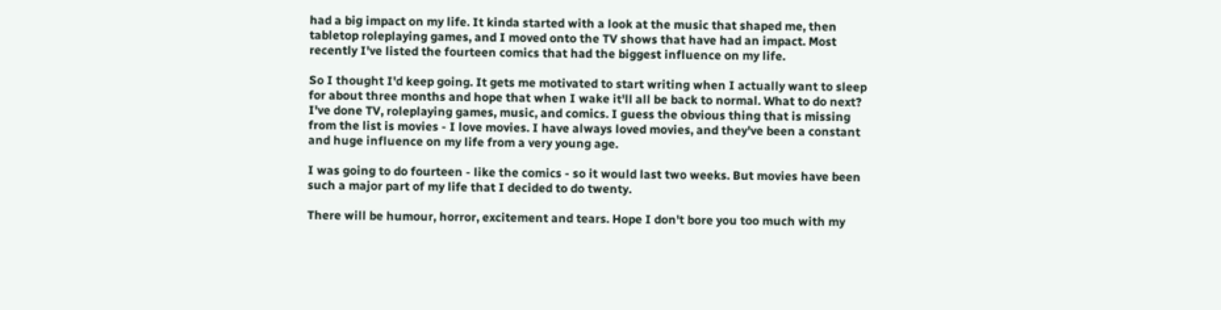had a big impact on my life. It kinda started with a look at the music that shaped me, then tabletop roleplaying games, and I moved onto the TV shows that have had an impact. Most recently I've listed the fourteen comics that had the biggest influence on my life.

So I thought I'd keep going. It gets me motivated to start writing when I actually want to sleep for about three months and hope that when I wake it'll all be back to normal. What to do next? I've done TV, roleplaying games, music, and comics. I guess the obvious thing that is missing from the list is movies - I love movies. I have always loved movies, and they've been a constant and huge influence on my life from a very young age.

I was going to do fourteen - like the comics - so it would last two weeks. But movies have been such a major part of my life that I decided to do twenty.

There will be humour, horror, excitement and tears. Hope I don't bore you too much with my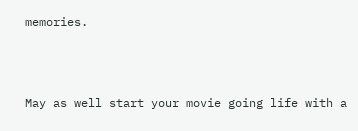memories.



May as well start your movie going life with a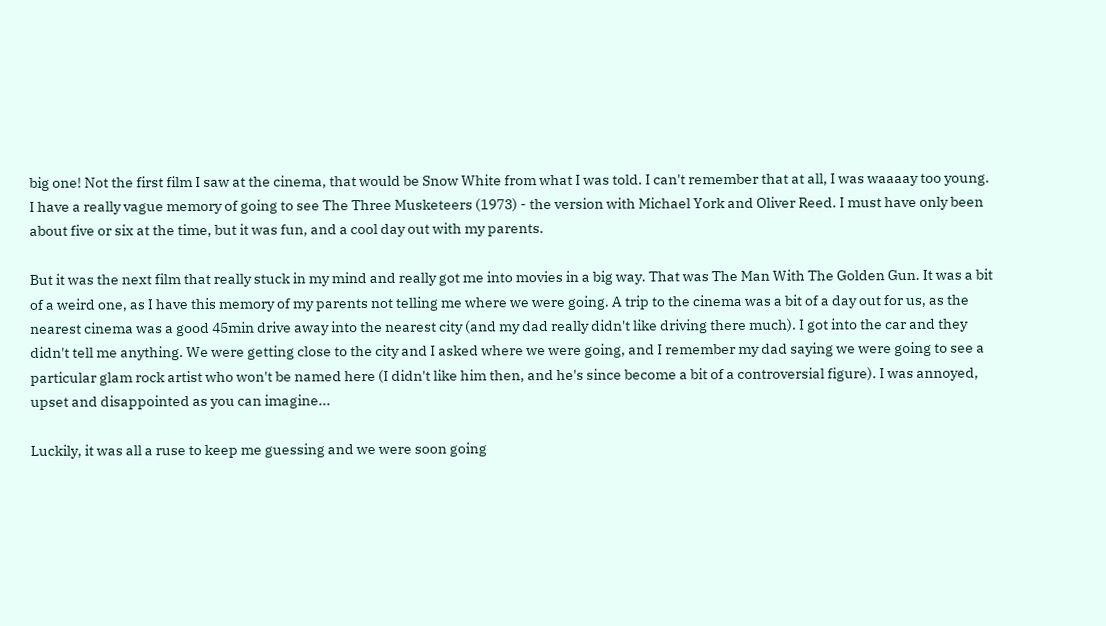big one! Not the first film I saw at the cinema, that would be Snow White from what I was told. I can't remember that at all, I was waaaay too young. I have a really vague memory of going to see The Three Musketeers (1973) - the version with Michael York and Oliver Reed. I must have only been about five or six at the time, but it was fun, and a cool day out with my parents.

But it was the next film that really stuck in my mind and really got me into movies in a big way. That was The Man With The Golden Gun. It was a bit of a weird one, as I have this memory of my parents not telling me where we were going. A trip to the cinema was a bit of a day out for us, as the nearest cinema was a good 45min drive away into the nearest city (and my dad really didn't like driving there much). I got into the car and they didn't tell me anything. We were getting close to the city and I asked where we were going, and I remember my dad saying we were going to see a particular glam rock artist who won't be named here (I didn't like him then, and he's since become a bit of a controversial figure). I was annoyed, upset and disappointed as you can imagine...

Luckily, it was all a ruse to keep me guessing and we were soon going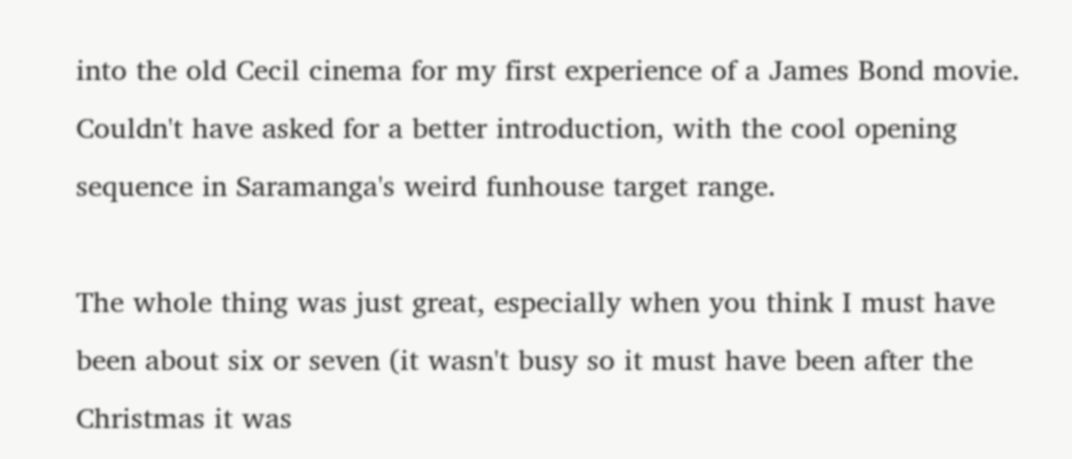into the old Cecil cinema for my first experience of a James Bond movie. Couldn't have asked for a better introduction, with the cool opening sequence in Saramanga's weird funhouse target range.

The whole thing was just great, especially when you think I must have been about six or seven (it wasn't busy so it must have been after the Christmas it was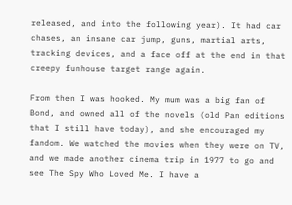released, and into the following year). It had car chases, an insane car jump, guns, martial arts, tracking devices, and a face off at the end in that creepy funhouse target range again.

From then I was hooked. My mum was a big fan of Bond, and owned all of the novels (old Pan editions that I still have today), and she encouraged my fandom. We watched the movies when they were on TV, and we made another cinema trip in 1977 to go and see The Spy Who Loved Me. I have a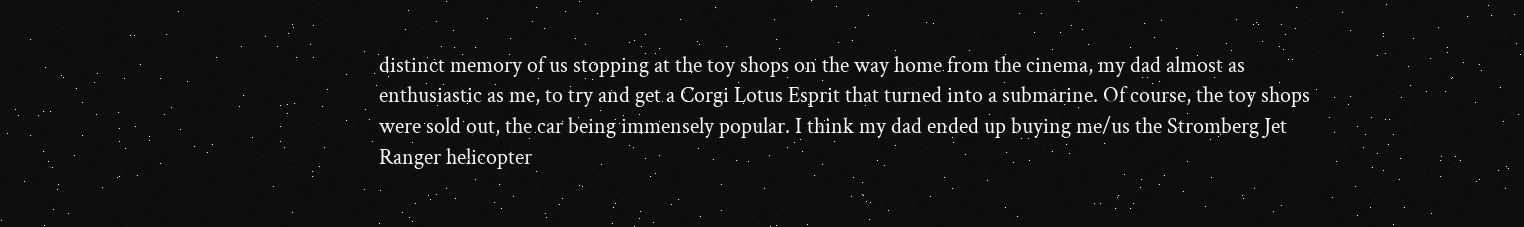distinct memory of us stopping at the toy shops on the way home from the cinema, my dad almost as enthusiastic as me, to try and get a Corgi Lotus Esprit that turned into a submarine. Of course, the toy shops were sold out, the car being immensely popular. I think my dad ended up buying me/us the Stromberg Jet Ranger helicopter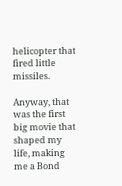helicopter that fired little missiles.

Anyway, that was the first big movie that shaped my life, making me a Bond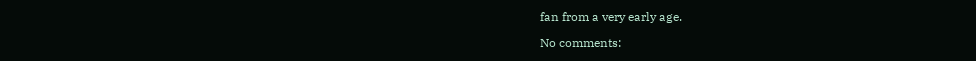fan from a very early age.

No comments: